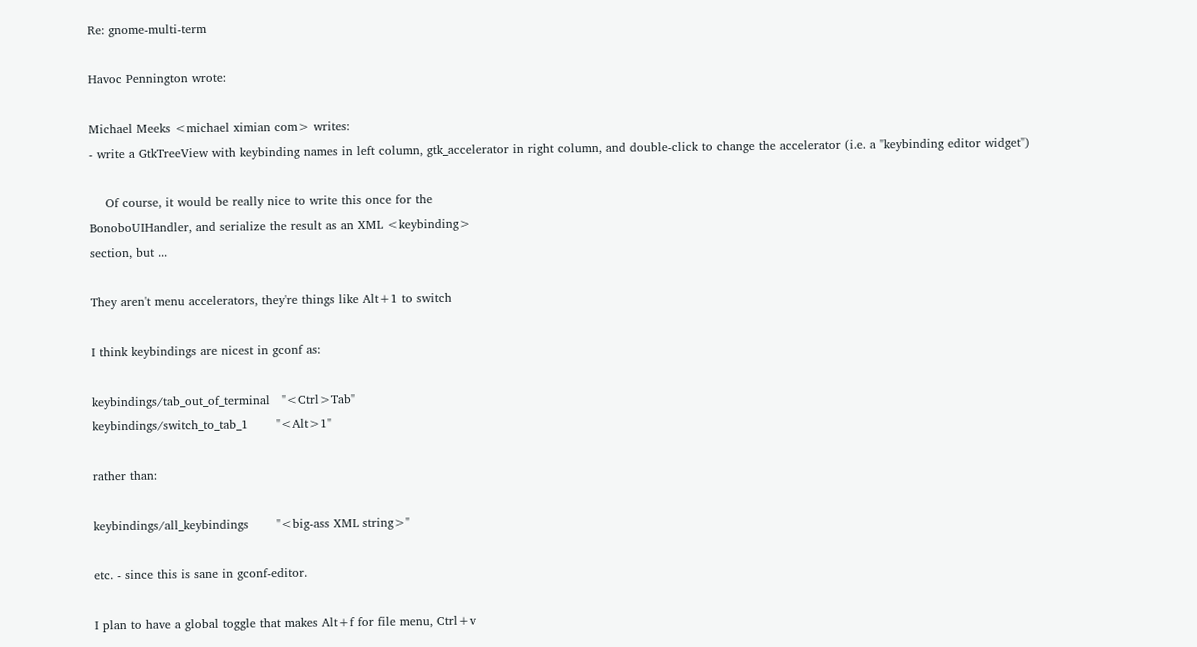Re: gnome-multi-term

Havoc Pennington wrote:

Michael Meeks <michael ximian com> writes:
- write a GtkTreeView with keybinding names in left column, gtk_accelerator in right column, and double-click to change the accelerator (i.e. a "keybinding editor widget")

    Of course, it would be really nice to write this once for the
BonoboUIHandler, and serialize the result as an XML <keybinding>
section, but ...

They aren't menu accelerators, they're things like Alt+1 to switch

I think keybindings are nicest in gconf as:

keybindings/tab_out_of_terminal   "<Ctrl>Tab"
keybindings/switch_to_tab_1       "<Alt>1"

rather than:

keybindings/all_keybindings       "<big-ass XML string>"

etc. - since this is sane in gconf-editor.

I plan to have a global toggle that makes Alt+f for file menu, Ctrl+v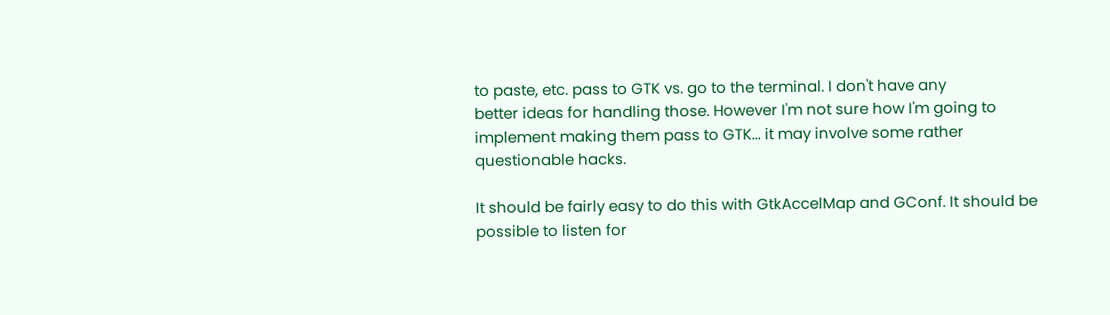to paste, etc. pass to GTK vs. go to the terminal. I don't have any
better ideas for handling those. However I'm not sure how I'm going to implement making them pass to GTK... it may involve some rather
questionable hacks.

It should be fairly easy to do this with GtkAccelMap and GConf. It should be possible to listen for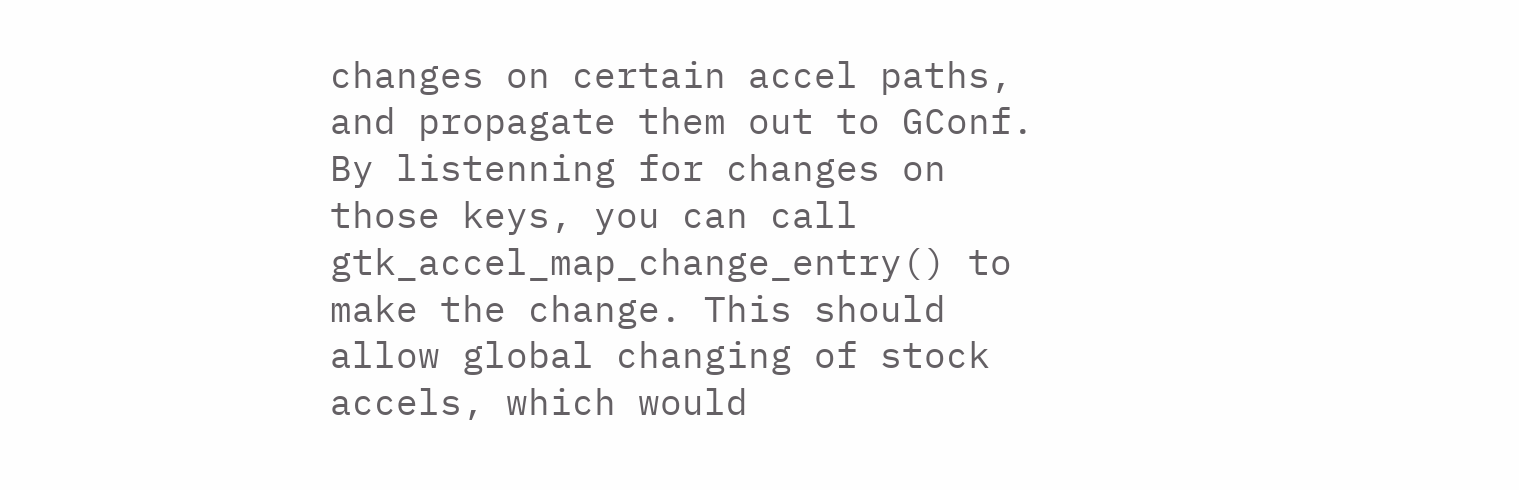changes on certain accel paths, and propagate them out to GConf. By listenning for changes on those keys, you can call gtk_accel_map_change_entry() to make the change. This should allow global changing of stock accels, which would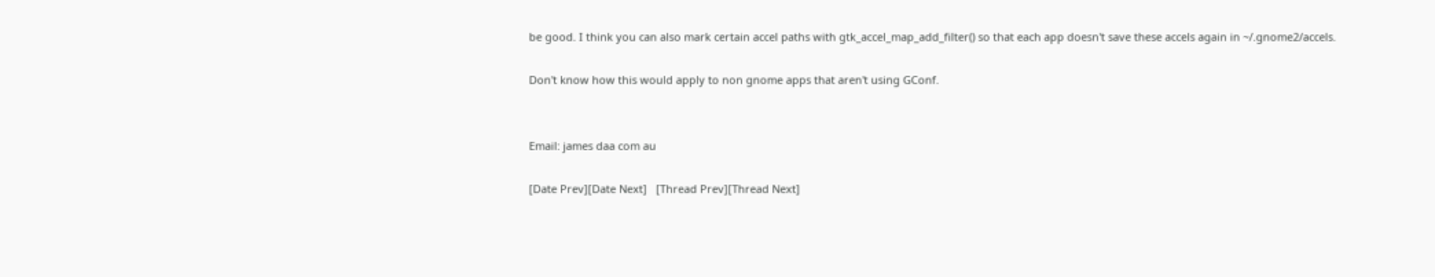be good. I think you can also mark certain accel paths with gtk_accel_map_add_filter() so that each app doesn't save these accels again in ~/.gnome2/accels.

Don't know how this would apply to non gnome apps that aren't using GConf.


Email: james daa com au

[Date Prev][Date Next]   [Thread Prev][Thread Next]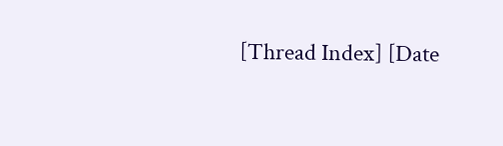[Thread Index] [Date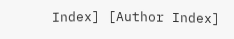Index] [Author Index]